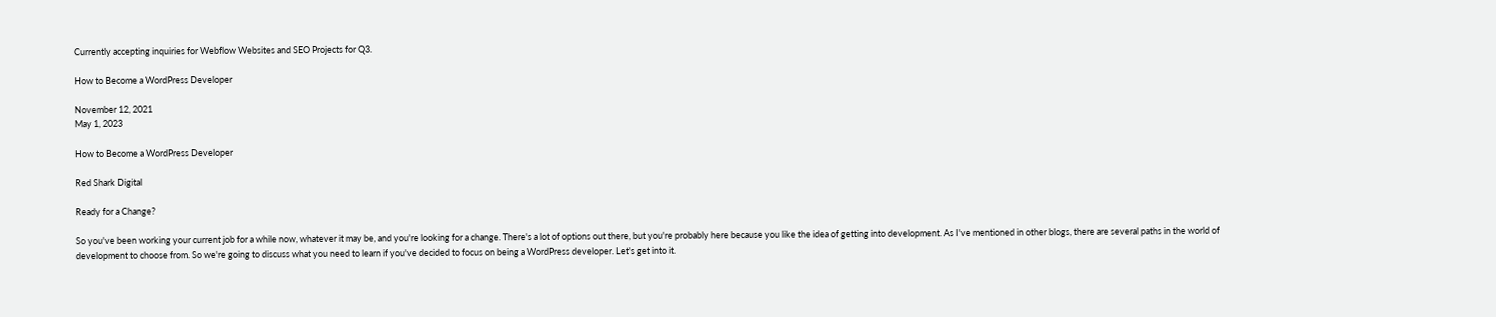Currently accepting inquiries for Webflow Websites and SEO Projects for Q3.

How to Become a WordPress Developer

November 12, 2021
May 1, 2023

How to Become a WordPress Developer

Red Shark Digital

Ready for a Change?

So you've been working your current job for a while now, whatever it may be, and you're looking for a change. There's a lot of options out there, but you're probably here because you like the idea of getting into development. As I've mentioned in other blogs, there are several paths in the world of development to choose from. So we're going to discuss what you need to learn if you've decided to focus on being a WordPress developer. Let's get into it.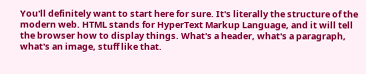You'll definitely want to start here for sure. It's literally the structure of the modern web. HTML stands for HyperText Markup Language, and it will tell the browser how to display things. What's a header, what's a paragraph, what's an image, stuff like that.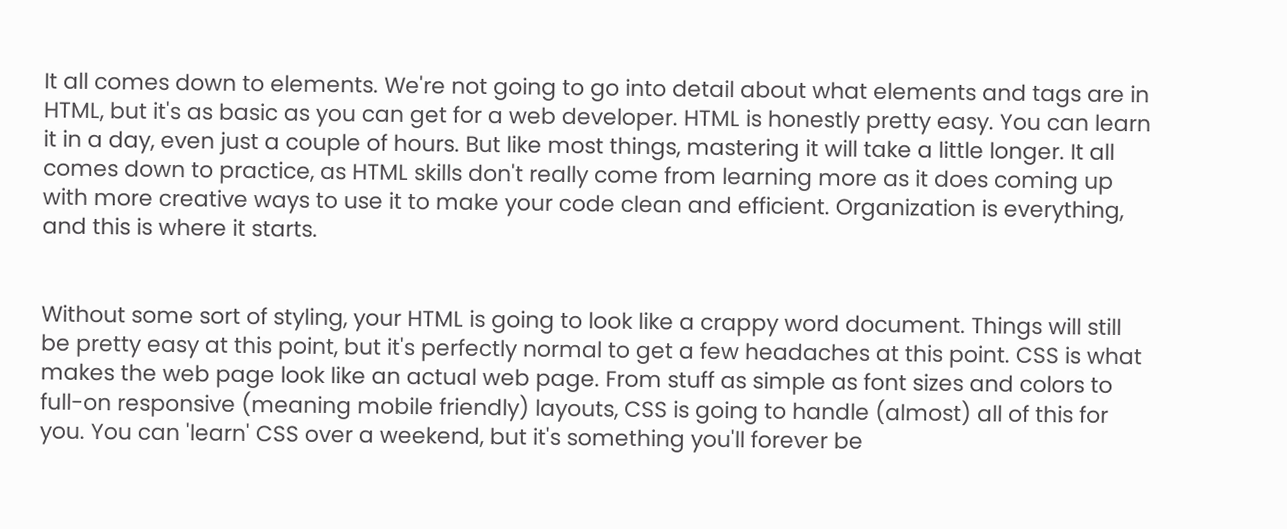It all comes down to elements. We're not going to go into detail about what elements and tags are in HTML, but it's as basic as you can get for a web developer. HTML is honestly pretty easy. You can learn it in a day, even just a couple of hours. But like most things, mastering it will take a little longer. It all comes down to practice, as HTML skills don't really come from learning more as it does coming up with more creative ways to use it to make your code clean and efficient. Organization is everything, and this is where it starts.


Without some sort of styling, your HTML is going to look like a crappy word document. Things will still be pretty easy at this point, but it's perfectly normal to get a few headaches at this point. CSS is what makes the web page look like an actual web page. From stuff as simple as font sizes and colors to full-on responsive (meaning mobile friendly) layouts, CSS is going to handle (almost) all of this for you. You can 'learn' CSS over a weekend, but it's something you'll forever be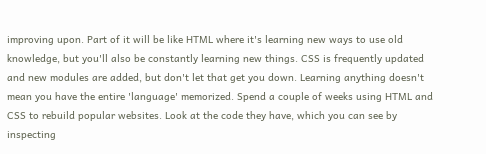improving upon. Part of it will be like HTML where it's learning new ways to use old knowledge, but you'll also be constantly learning new things. CSS is frequently updated and new modules are added, but don't let that get you down. Learning anything doesn't mean you have the entire 'language' memorized. Spend a couple of weeks using HTML and CSS to rebuild popular websites. Look at the code they have, which you can see by inspecting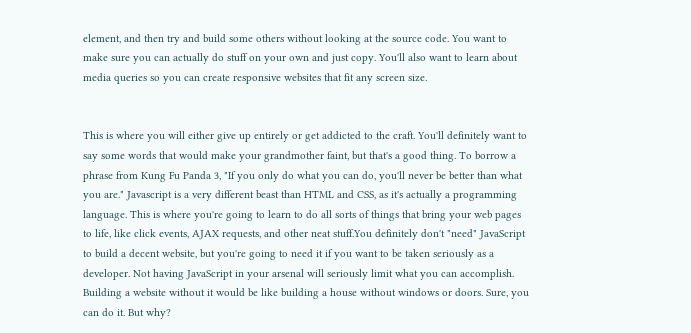element, and then try and build some others without looking at the source code. You want to make sure you can actually do stuff on your own and just copy. You'll also want to learn about media queries so you can create responsive websites that fit any screen size.


This is where you will either give up entirely or get addicted to the craft. You'll definitely want to say some words that would make your grandmother faint, but that's a good thing. To borrow a phrase from Kung Fu Panda 3, "If you only do what you can do, you'll never be better than what you are." Javascript is a very different beast than HTML and CSS, as it's actually a programming language. This is where you're going to learn to do all sorts of things that bring your web pages to life, like click events, AJAX requests, and other neat stuff.You definitely don't "need" JavaScript to build a decent website, but you're going to need it if you want to be taken seriously as a developer. Not having JavaScript in your arsenal will seriously limit what you can accomplish. Building a website without it would be like building a house without windows or doors. Sure, you can do it. But why?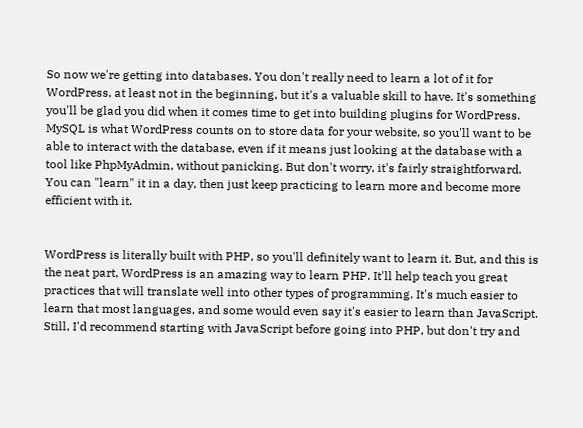So now we're getting into databases. You don't really need to learn a lot of it for WordPress, at least not in the beginning, but it's a valuable skill to have. It's something you'll be glad you did when it comes time to get into building plugins for WordPress. MySQL is what WordPress counts on to store data for your website, so you'll want to be able to interact with the database, even if it means just looking at the database with a tool like PhpMyAdmin, without panicking. But don't worry, it's fairly straightforward. You can "learn" it in a day, then just keep practicing to learn more and become more efficient with it.


WordPress is literally built with PHP, so you'll definitely want to learn it. But, and this is the neat part, WordPress is an amazing way to learn PHP. It'll help teach you great practices that will translate well into other types of programming. It's much easier to learn that most languages, and some would even say it's easier to learn than JavaScript. Still, I'd recommend starting with JavaScript before going into PHP, but don't try and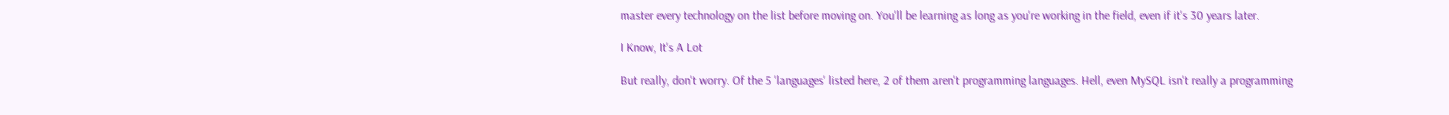master every technology on the list before moving on. You'll be learning as long as you're working in the field, even if it's 30 years later.

I Know, It's A Lot

But really, don't worry. Of the 5 'languages' listed here, 2 of them aren't programming languages. Hell, even MySQL isn't really a programming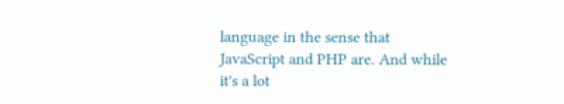language in the sense that JavaScript and PHP are. And while it's a lot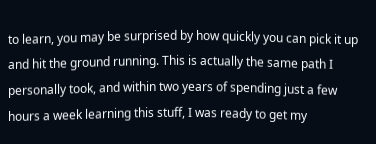to learn, you may be surprised by how quickly you can pick it up and hit the ground running. This is actually the same path I personally took, and within two years of spending just a few hours a week learning this stuff, I was ready to get my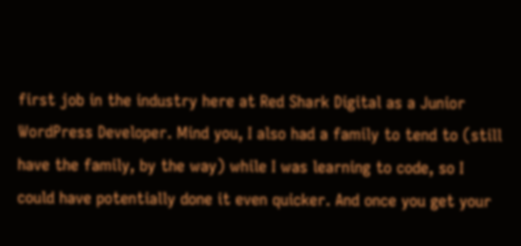first job in the industry here at Red Shark Digital as a Junior WordPress Developer. Mind you, I also had a family to tend to (still have the family, by the way) while I was learning to code, so I could have potentially done it even quicker. And once you get your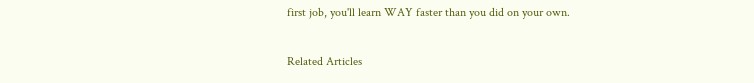first job, you'll learn WAY faster than you did on your own.

Related Articles